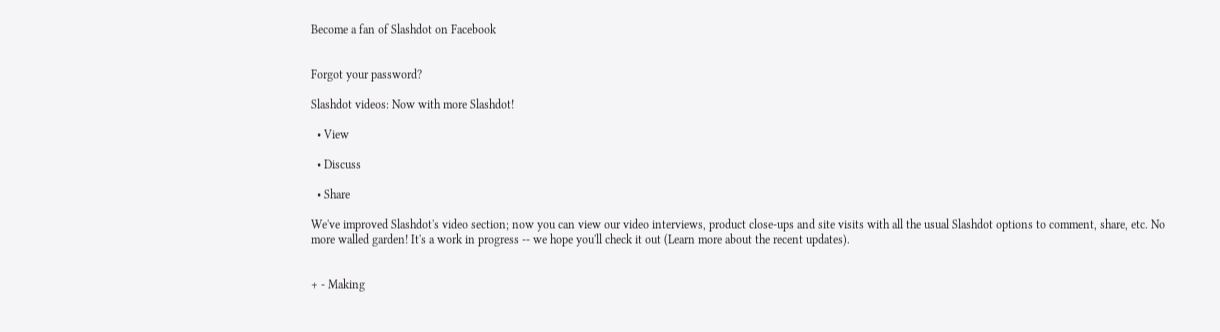Become a fan of Slashdot on Facebook


Forgot your password?

Slashdot videos: Now with more Slashdot!

  • View

  • Discuss

  • Share

We've improved Slashdot's video section; now you can view our video interviews, product close-ups and site visits with all the usual Slashdot options to comment, share, etc. No more walled garden! It's a work in progress -- we hope you'll check it out (Learn more about the recent updates).


+ - Making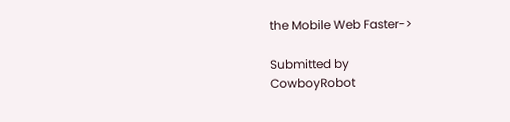the Mobile Web Faster->

Submitted by
CowboyRobot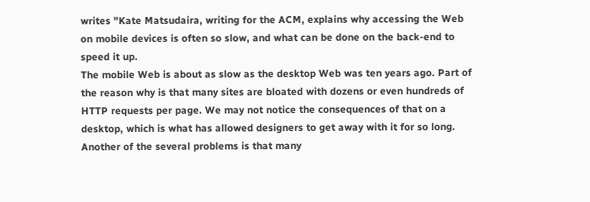writes "Kate Matsudaira, writing for the ACM, explains why accessing the Web on mobile devices is often so slow, and what can be done on the back-end to speed it up.
The mobile Web is about as slow as the desktop Web was ten years ago. Part of the reason why is that many sites are bloated with dozens or even hundreds of HTTP requests per page. We may not notice the consequences of that on a desktop, which is what has allowed designers to get away with it for so long. Another of the several problems is that many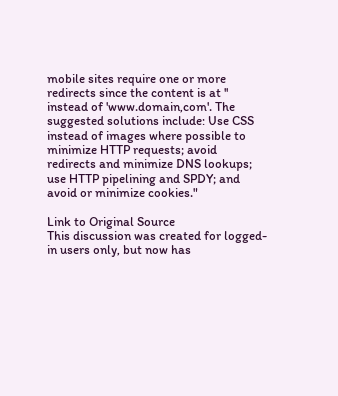mobile sites require one or more redirects since the content is at '' instead of 'www.domain,com'. The suggested solutions include: Use CSS instead of images where possible to minimize HTTP requests; avoid redirects and minimize DNS lookups; use HTTP pipelining and SPDY; and avoid or minimize cookies."

Link to Original Source
This discussion was created for logged-in users only, but now has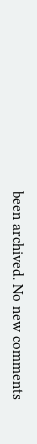been archived. No new comments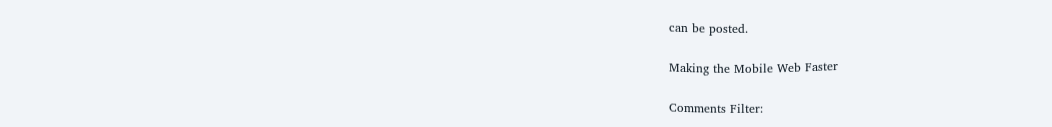can be posted.

Making the Mobile Web Faster

Comments Filter: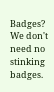Badges? We don't need no stinking badges.